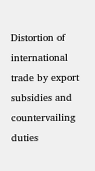Distortion of international trade by export subsidies and countervailing duties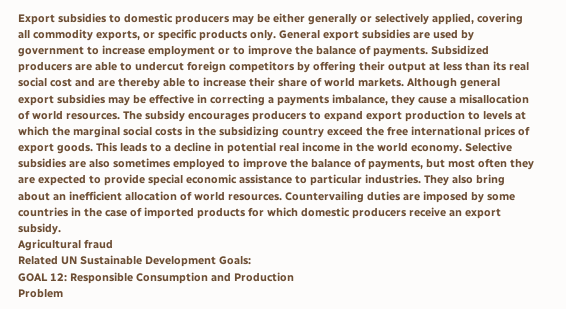Export subsidies to domestic producers may be either generally or selectively applied, covering all commodity exports, or specific products only. General export subsidies are used by government to increase employment or to improve the balance of payments. Subsidized producers are able to undercut foreign competitors by offering their output at less than its real social cost and are thereby able to increase their share of world markets. Although general export subsidies may be effective in correcting a payments imbalance, they cause a misallocation of world resources. The subsidy encourages producers to expand export production to levels at which the marginal social costs in the subsidizing country exceed the free international prices of export goods. This leads to a decline in potential real income in the world economy. Selective subsidies are also sometimes employed to improve the balance of payments, but most often they are expected to provide special economic assistance to particular industries. They also bring about an inefficient allocation of world resources. Countervailing duties are imposed by some countries in the case of imported products for which domestic producers receive an export subsidy.
Agricultural fraud
Related UN Sustainable Development Goals:
GOAL 12: Responsible Consumption and Production
Problem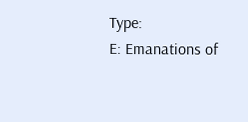Type:
E: Emanations of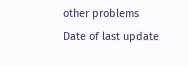other problems
Date of last update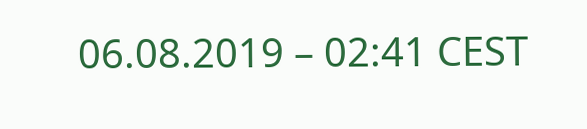06.08.2019 – 02:41 CEST